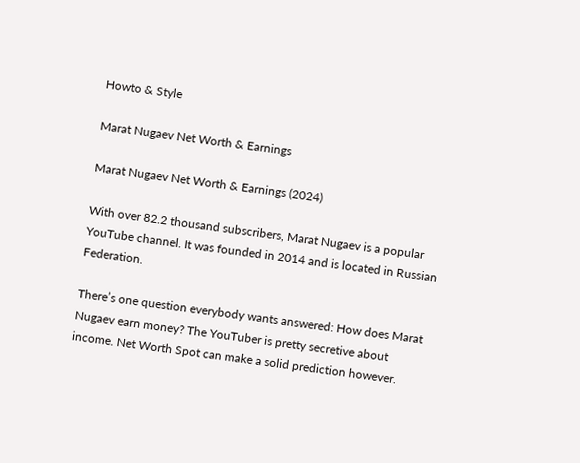Howto & Style

Marat Nugaev Net Worth & Earnings

Marat Nugaev Net Worth & Earnings (2024)

With over 82.2 thousand subscribers, Marat Nugaev is a popular YouTube channel. It was founded in 2014 and is located in Russian Federation.

There’s one question everybody wants answered: How does Marat Nugaev earn money? The YouTuber is pretty secretive about income. Net Worth Spot can make a solid prediction however.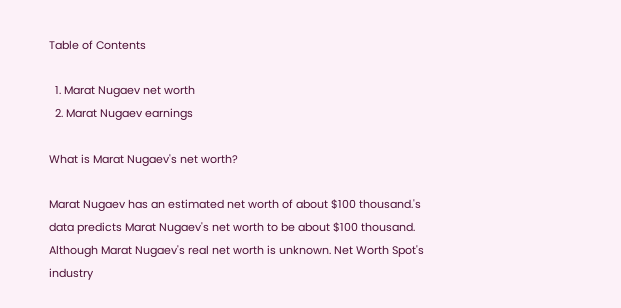Table of Contents

  1. Marat Nugaev net worth
  2. Marat Nugaev earnings

What is Marat Nugaev's net worth?

Marat Nugaev has an estimated net worth of about $100 thousand.'s data predicts Marat Nugaev's net worth to be about $100 thousand. Although Marat Nugaev's real net worth is unknown. Net Worth Spot's industry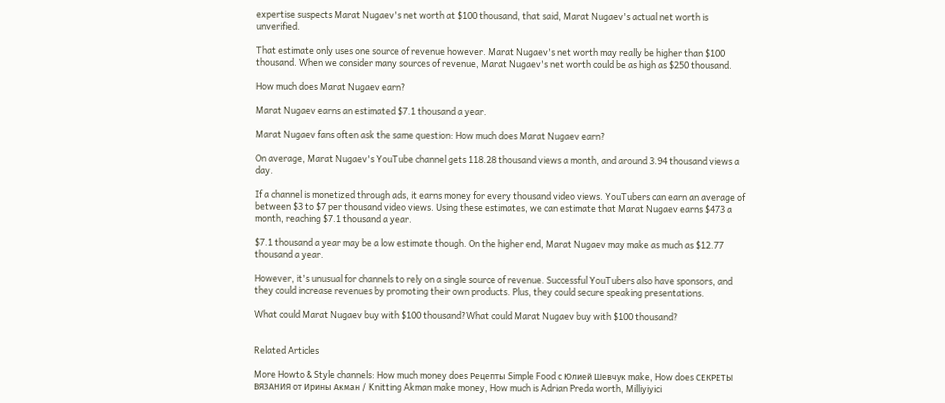expertise suspects Marat Nugaev's net worth at $100 thousand, that said, Marat Nugaev's actual net worth is unverified.

That estimate only uses one source of revenue however. Marat Nugaev's net worth may really be higher than $100 thousand. When we consider many sources of revenue, Marat Nugaev's net worth could be as high as $250 thousand.

How much does Marat Nugaev earn?

Marat Nugaev earns an estimated $7.1 thousand a year.

Marat Nugaev fans often ask the same question: How much does Marat Nugaev earn?

On average, Marat Nugaev's YouTube channel gets 118.28 thousand views a month, and around 3.94 thousand views a day.

If a channel is monetized through ads, it earns money for every thousand video views. YouTubers can earn an average of between $3 to $7 per thousand video views. Using these estimates, we can estimate that Marat Nugaev earns $473 a month, reaching $7.1 thousand a year.

$7.1 thousand a year may be a low estimate though. On the higher end, Marat Nugaev may make as much as $12.77 thousand a year.

However, it's unusual for channels to rely on a single source of revenue. Successful YouTubers also have sponsors, and they could increase revenues by promoting their own products. Plus, they could secure speaking presentations.

What could Marat Nugaev buy with $100 thousand?What could Marat Nugaev buy with $100 thousand?


Related Articles

More Howto & Style channels: How much money does Рецепты Simple Food с Юлией Шевчук make, How does СЕКРЕТЫ ВЯЗАНИЯ от Ирины Акман / Knitting Akman make money, How much is Adrian Preda worth, Milliyiyici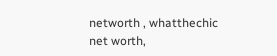networth , whatthechic net worth,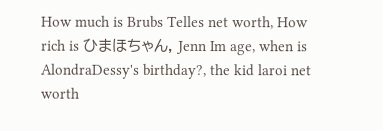How much is Brubs Telles net worth, How rich is ひまほちゃん, Jenn Im age, when is AlondraDessy's birthday?, the kid laroi net worth